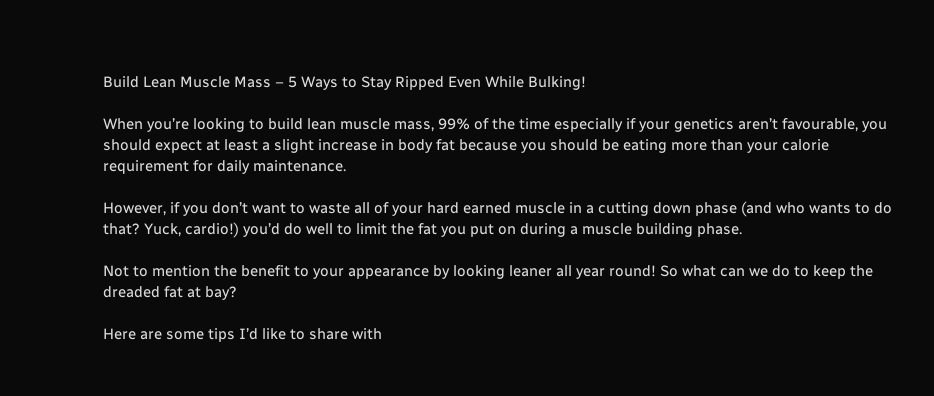Build Lean Muscle Mass – 5 Ways to Stay Ripped Even While Bulking!

When you’re looking to build lean muscle mass, 99% of the time especially if your genetics aren’t favourable, you should expect at least a slight increase in body fat because you should be eating more than your calorie requirement for daily maintenance.

However, if you don’t want to waste all of your hard earned muscle in a cutting down phase (and who wants to do that? Yuck, cardio!) you’d do well to limit the fat you put on during a muscle building phase.

Not to mention the benefit to your appearance by looking leaner all year round! So what can we do to keep the dreaded fat at bay?

Here are some tips I’d like to share with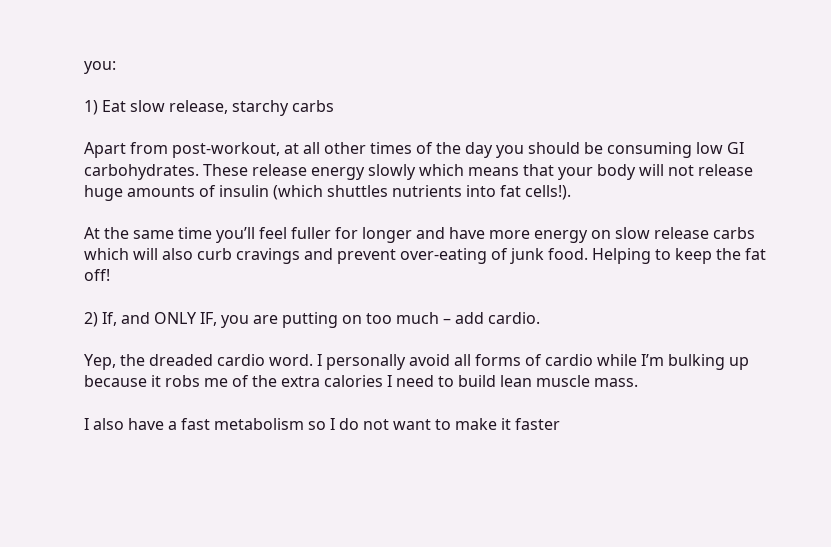you:

1) Eat slow release, starchy carbs

Apart from post-workout, at all other times of the day you should be consuming low GI carbohydrates. These release energy slowly which means that your body will not release huge amounts of insulin (which shuttles nutrients into fat cells!).

At the same time you’ll feel fuller for longer and have more energy on slow release carbs which will also curb cravings and prevent over-eating of junk food. Helping to keep the fat off!

2) If, and ONLY IF, you are putting on too much – add cardio.

Yep, the dreaded cardio word. I personally avoid all forms of cardio while I’m bulking up because it robs me of the extra calories I need to build lean muscle mass.

I also have a fast metabolism so I do not want to make it faster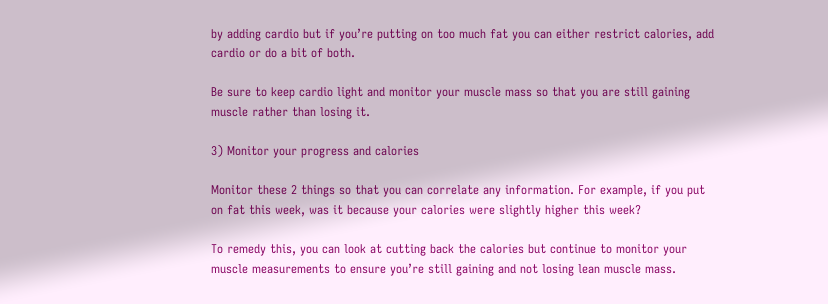by adding cardio but if you’re putting on too much fat you can either restrict calories, add cardio or do a bit of both.

Be sure to keep cardio light and monitor your muscle mass so that you are still gaining muscle rather than losing it.

3) Monitor your progress and calories

Monitor these 2 things so that you can correlate any information. For example, if you put on fat this week, was it because your calories were slightly higher this week?

To remedy this, you can look at cutting back the calories but continue to monitor your muscle measurements to ensure you’re still gaining and not losing lean muscle mass.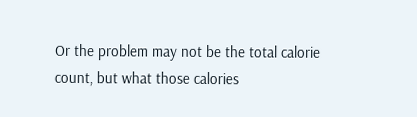Or the problem may not be the total calorie count, but what those calories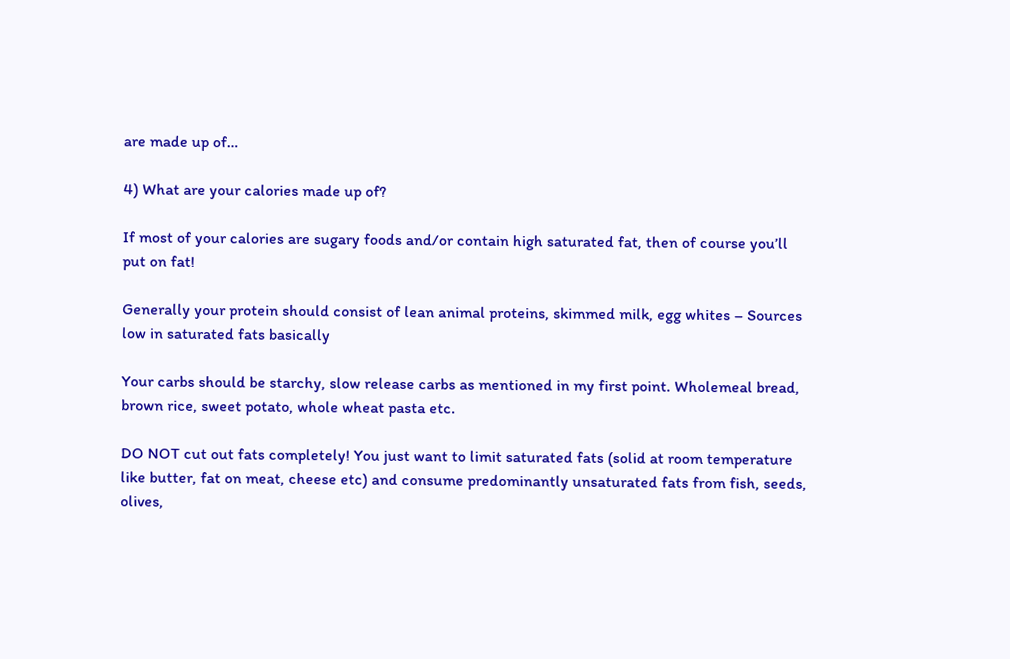are made up of…

4) What are your calories made up of?

If most of your calories are sugary foods and/or contain high saturated fat, then of course you’ll put on fat!

Generally your protein should consist of lean animal proteins, skimmed milk, egg whites – Sources low in saturated fats basically

Your carbs should be starchy, slow release carbs as mentioned in my first point. Wholemeal bread, brown rice, sweet potato, whole wheat pasta etc.

DO NOT cut out fats completely! You just want to limit saturated fats (solid at room temperature like butter, fat on meat, cheese etc) and consume predominantly unsaturated fats from fish, seeds, olives,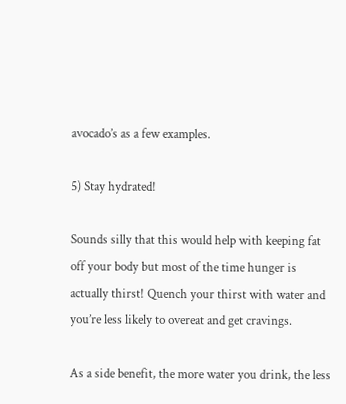avocado’s as a few examples.

5) Stay hydrated!

Sounds silly that this would help with keeping fat off your body but most of the time hunger is actually thirst! Quench your thirst with water and you’re less likely to overeat and get cravings.

As a side benefit, the more water you drink, the less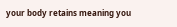your body retains meaning you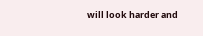will look harder and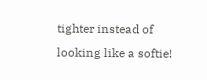tighter instead of looking like a softie!